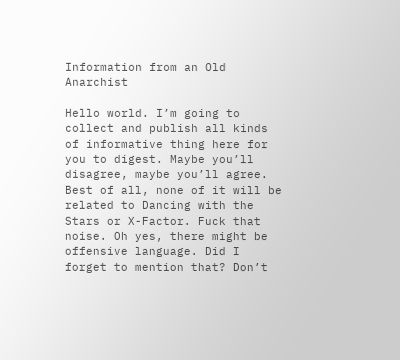Information from an Old Anarchist

Hello world. I’m going to collect and publish all kinds of informative thing here for you to digest. Maybe you’ll disagree, maybe you’ll agree. Best of all, none of it will be related to Dancing with the Stars or X-Factor. Fuck that noise. Oh yes, there might be offensive language. Did I forget to mention that? Don’t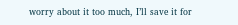worry about it too much, I’ll save it for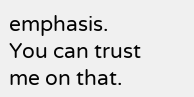emphasis. You can trust me on that.